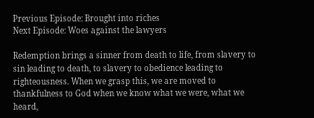Previous Episode: Brought into riches
Next Episode: Woes against the lawyers

Redemption brings a sinner from death to life, from slavery to sin leading to death, to slavery to obedience leading to righteousness. When we grasp this, we are moved to thankfulness to God when we know what we were, what we heard,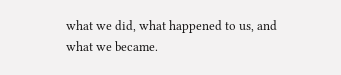what we did, what happened to us, and what we became.